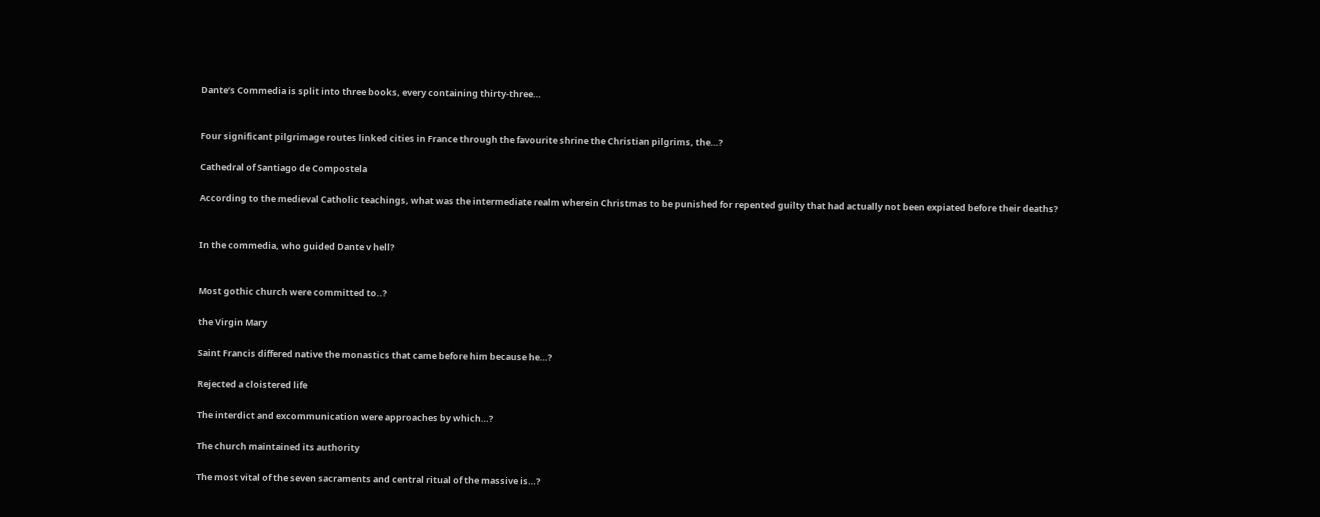Dante’s Commedia is split into three books, every containing thirty-three…


Four significant pilgrimage routes linked cities in France through the favourite shrine the Christian pilgrims, the…?

Cathedral of Santiago de Compostela

According to the medieval Catholic teachings, what was the intermediate realm wherein Christmas to be punished for repented guilty that had actually not been expiated before their deaths?


In the commedia, who guided Dante v hell?


Most gothic church were committed to..?

the Virgin Mary

Saint Francis differed native the monastics that came before him because he…?

Rejected a cloistered life

The interdict and excommunication were approaches by which…?

The church maintained its authority

The most vital of the seven sacraments and central ritual of the massive is…?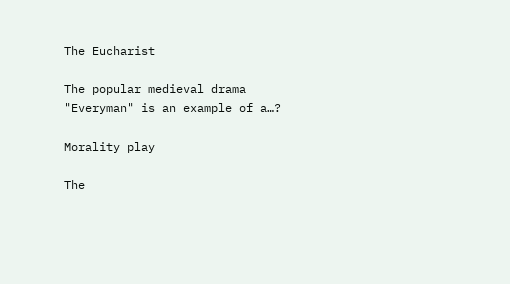The Eucharist

The popular medieval drama "Everyman" is an example of a…?

Morality play

The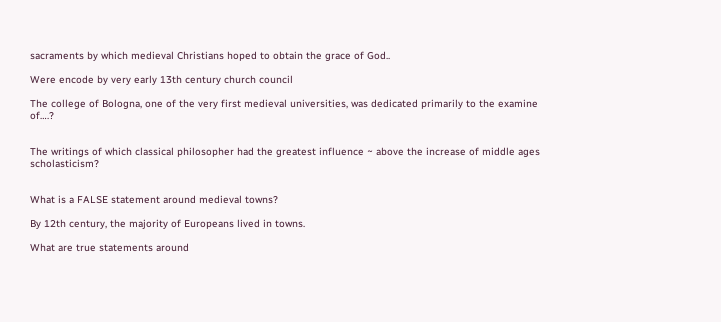sacraments by which medieval Christians hoped to obtain the grace of God..

Were encode by very early 13th century church council

The college of Bologna, one of the very first medieval universities, was dedicated primarily to the examine of….?


The writings of which classical philosopher had the greatest influence ~ above the increase of middle ages scholasticism?


What is a FALSE statement around medieval towns?

By 12th century, the majority of Europeans lived in towns.

What are true statements around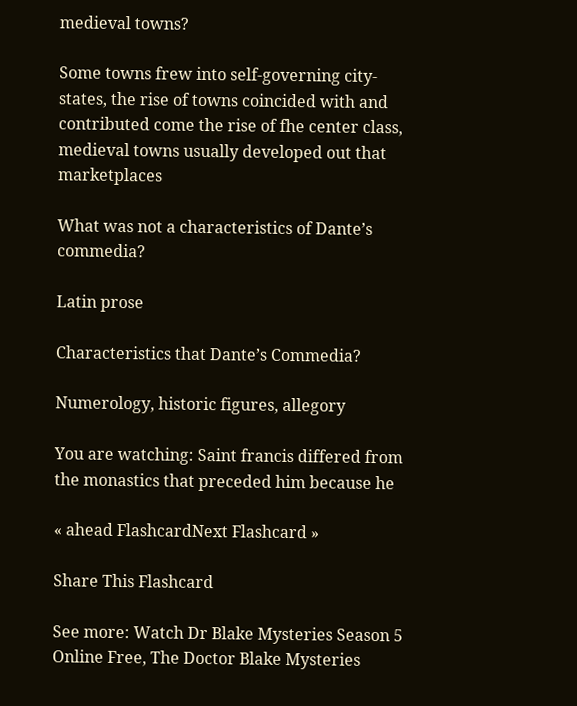medieval towns?

Some towns frew into self-governing city-states, the rise of towns coincided with and contributed come the rise of fhe center class, medieval towns usually developed out that marketplaces

What was not a characteristics of Dante’s commedia?

Latin prose

Characteristics that Dante’s Commedia?

Numerology, historic figures, allegory

You are watching: Saint francis differed from the monastics that preceded him because he

« ahead FlashcardNext Flashcard »

Share This Flashcard

See more: Watch Dr Blake Mysteries Season 5 Online Free, The Doctor Blake Mysteries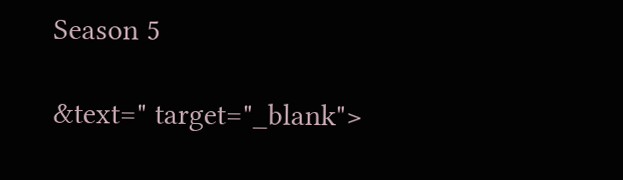Season 5

&text=" target="_blank">